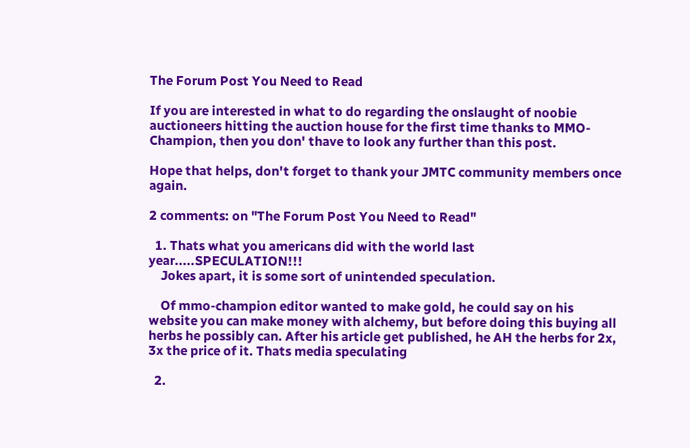The Forum Post You Need to Read

If you are interested in what to do regarding the onslaught of noobie auctioneers hitting the auction house for the first time thanks to MMO-Champion, then you don' thave to look any further than this post.

Hope that helps, don't forget to thank your JMTC community members once again.

2 comments: on "The Forum Post You Need to Read"

  1. Thats what you americans did with the world last year.....SPECULATION!!!
    Jokes apart, it is some sort of unintended speculation.

    Of mmo-champion editor wanted to make gold, he could say on his website you can make money with alchemy, but before doing this buying all herbs he possibly can. After his article get published, he AH the herbs for 2x, 3x the price of it. Thats media speculating

  2.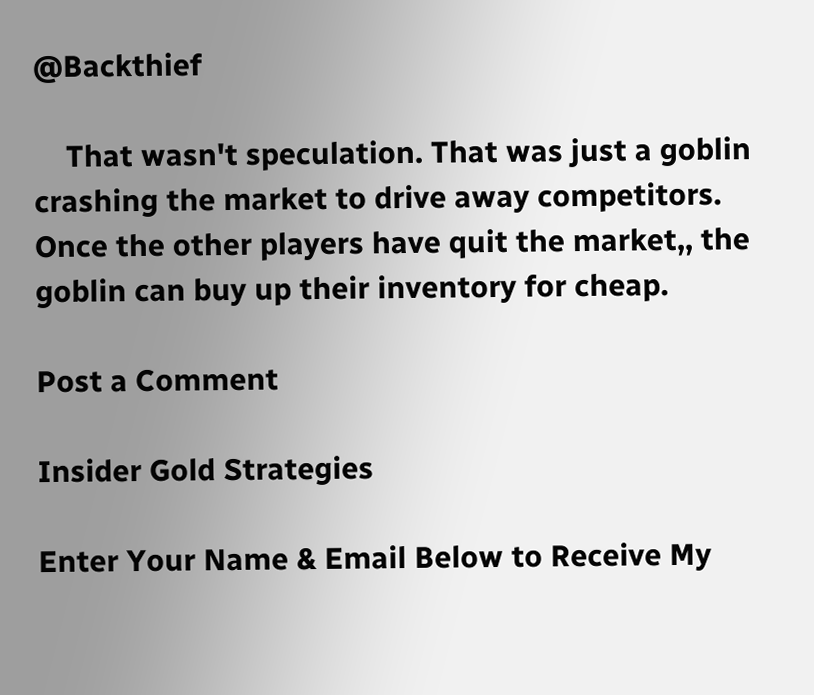@Backthief

    That wasn't speculation. That was just a goblin crashing the market to drive away competitors. Once the other players have quit the market,, the goblin can buy up their inventory for cheap.

Post a Comment

Insider Gold Strategies

Enter Your Name & Email Below to Receive My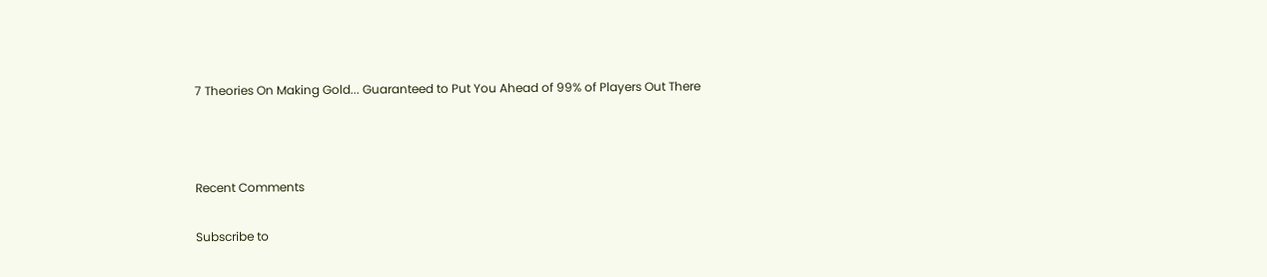7 Theories On Making Gold... Guaranteed to Put You Ahead of 99% of Players Out There



Recent Comments

Subscribe to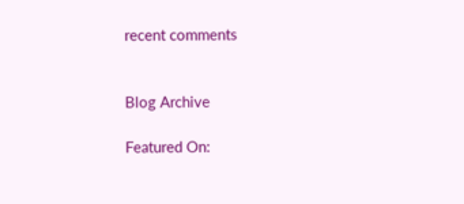recent comments


Blog Archive

Featured On: